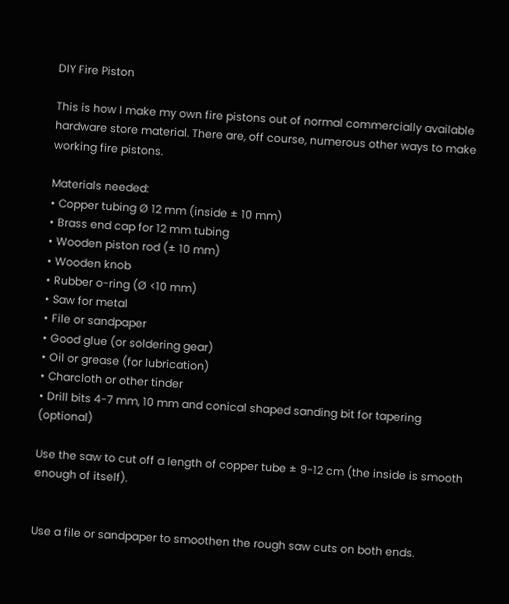DIY Fire Piston

This is how I make my own fire pistons out of normal commercially available hardware store material. There are, off course, numerous other ways to make working fire pistons.

Materials needed:
• Copper tubing Ø 12 mm (inside ± 10 mm)
• Brass end cap for 12 mm tubing
• Wooden piston rod (± 10 mm)
• Wooden knob
• Rubber o-ring (Ø <10 mm)
• Saw for metal
• File or sandpaper
• Good glue (or soldering gear)
• Oil or grease (for lubrication)
• Charcloth or other tinder
• Drill bits 4-7 mm, 10 mm and conical shaped sanding bit for tapering (optional)

Use the saw to cut off a length of copper tube ± 9-12 cm (the inside is smooth enough of itself).


Use a file or sandpaper to smoothen the rough saw cuts on both ends.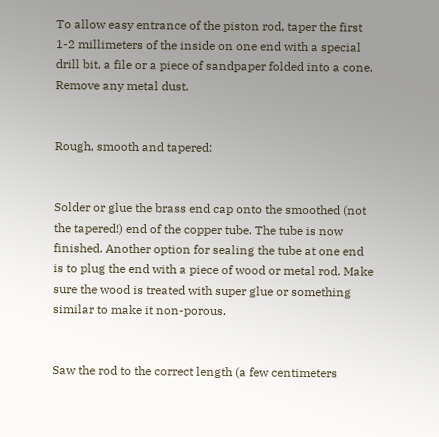To allow easy entrance of the piston rod, taper the first 1-2 millimeters of the inside on one end with a special drill bit, a file or a piece of sandpaper folded into a cone. Remove any metal dust.


Rough, smooth and tapered:


Solder or glue the brass end cap onto the smoothed (not the tapered!) end of the copper tube. The tube is now finished. Another option for sealing the tube at one end is to plug the end with a piece of wood or metal rod. Make sure the wood is treated with super glue or something similar to make it non-porous.


Saw the rod to the correct length (a few centimeters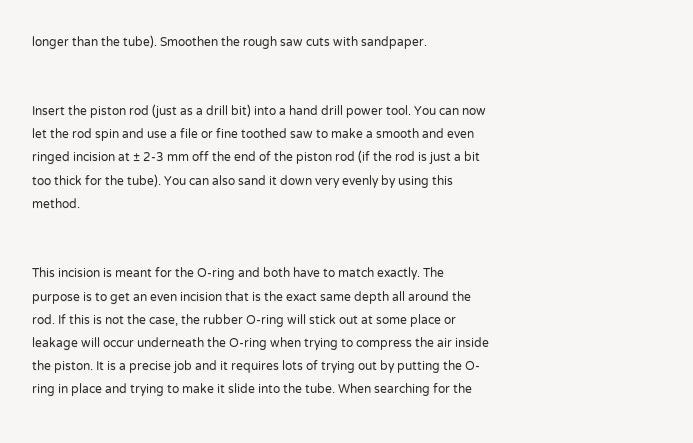longer than the tube). Smoothen the rough saw cuts with sandpaper.


Insert the piston rod (just as a drill bit) into a hand drill power tool. You can now let the rod spin and use a file or fine toothed saw to make a smooth and even ringed incision at ± 2-3 mm off the end of the piston rod (if the rod is just a bit too thick for the tube). You can also sand it down very evenly by using this method.


This incision is meant for the O-ring and both have to match exactly. The purpose is to get an even incision that is the exact same depth all around the rod. If this is not the case, the rubber O-ring will stick out at some place or leakage will occur underneath the O-ring when trying to compress the air inside the piston. It is a precise job and it requires lots of trying out by putting the O-ring in place and trying to make it slide into the tube. When searching for the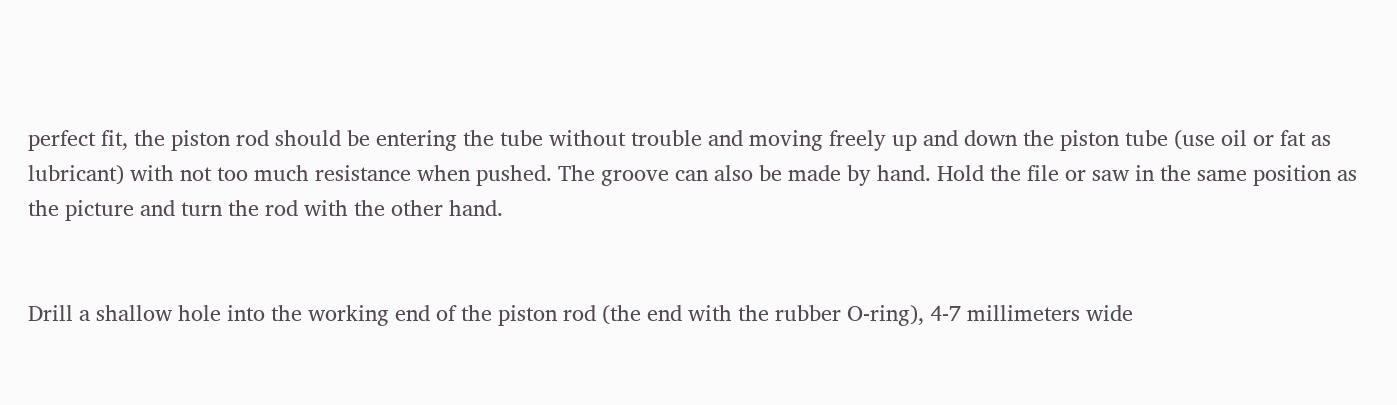perfect fit, the piston rod should be entering the tube without trouble and moving freely up and down the piston tube (use oil or fat as lubricant) with not too much resistance when pushed. The groove can also be made by hand. Hold the file or saw in the same position as the picture and turn the rod with the other hand.


Drill a shallow hole into the working end of the piston rod (the end with the rubber O-ring), 4-7 millimeters wide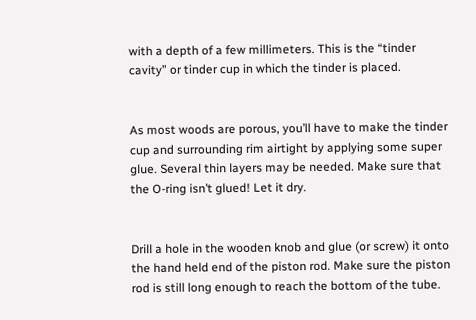with a depth of a few millimeters. This is the “tinder cavity” or tinder cup in which the tinder is placed.


As most woods are porous, you’ll have to make the tinder cup and surrounding rim airtight by applying some super glue. Several thin layers may be needed. Make sure that the O-ring isn’t glued! Let it dry.


Drill a hole in the wooden knob and glue (or screw) it onto the hand held end of the piston rod. Make sure the piston rod is still long enough to reach the bottom of the tube.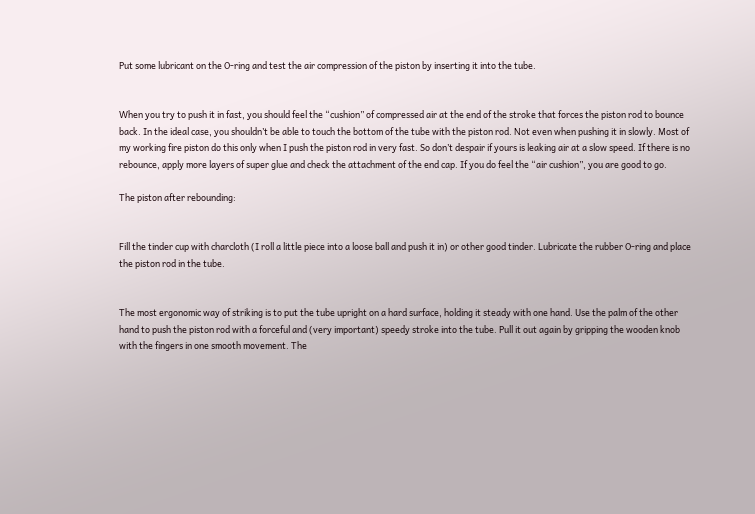Put some lubricant on the O-ring and test the air compression of the piston by inserting it into the tube.


When you try to push it in fast, you should feel the “cushion” of compressed air at the end of the stroke that forces the piston rod to bounce back. In the ideal case, you shouldn’t be able to touch the bottom of the tube with the piston rod. Not even when pushing it in slowly. Most of my working fire piston do this only when I push the piston rod in very fast. So don’t despair if yours is leaking air at a slow speed. If there is no rebounce, apply more layers of super glue and check the attachment of the end cap. If you do feel the “air cushion”, you are good to go.

The piston after rebounding:


Fill the tinder cup with charcloth (I roll a little piece into a loose ball and push it in) or other good tinder. Lubricate the rubber O-ring and place the piston rod in the tube.


The most ergonomic way of striking is to put the tube upright on a hard surface, holding it steady with one hand. Use the palm of the other hand to push the piston rod with a forceful and (very important) speedy stroke into the tube. Pull it out again by gripping the wooden knob with the fingers in one smooth movement. The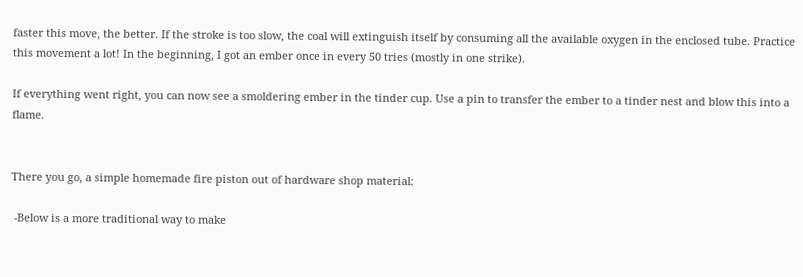faster this move, the better. If the stroke is too slow, the coal will extinguish itself by consuming all the available oxygen in the enclosed tube. Practice this movement a lot! In the beginning, I got an ember once in every 50 tries (mostly in one strike).

If everything went right, you can now see a smoldering ember in the tinder cup. Use a pin to transfer the ember to a tinder nest and blow this into a flame.


There you go, a simple homemade fire piston out of hardware shop material:

 -Below is a more traditional way to make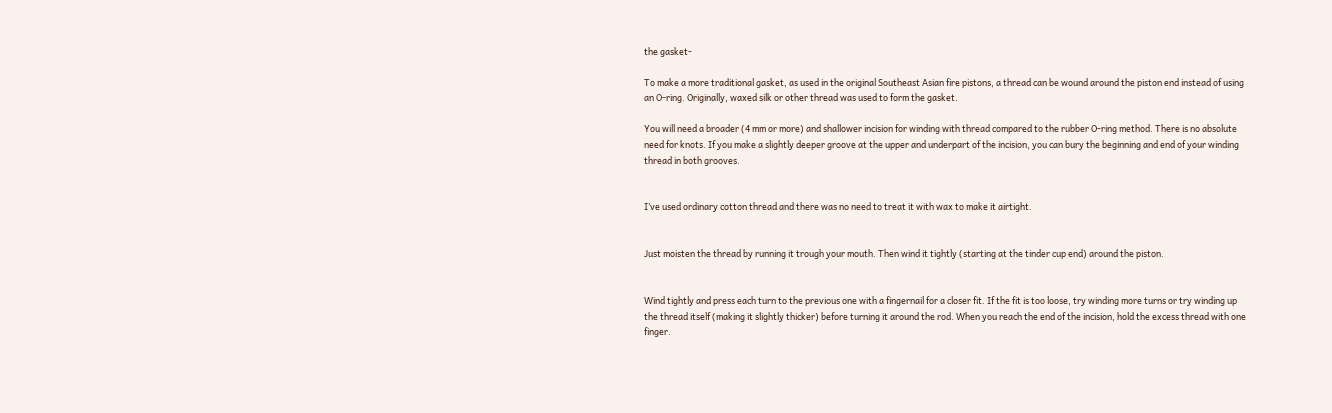the gasket-

To make a more traditional gasket, as used in the original Southeast Asian fire pistons, a thread can be wound around the piston end instead of using an O-ring. Originally, waxed silk or other thread was used to form the gasket.

You will need a broader (4 mm or more) and shallower incision for winding with thread compared to the rubber O-ring method. There is no absolute need for knots. If you make a slightly deeper groove at the upper and underpart of the incision, you can bury the beginning and end of your winding thread in both grooves.


I’ve used ordinary cotton thread and there was no need to treat it with wax to make it airtight.


Just moisten the thread by running it trough your mouth. Then wind it tightly (starting at the tinder cup end) around the piston.


Wind tightly and press each turn to the previous one with a fingernail for a closer fit. If the fit is too loose, try winding more turns or try winding up the thread itself (making it slightly thicker) before turning it around the rod. When you reach the end of the incision, hold the excess thread with one finger.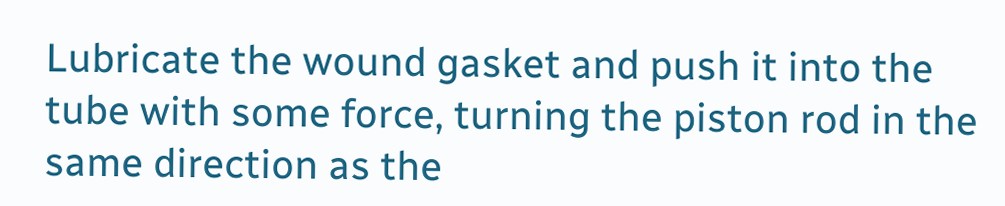Lubricate the wound gasket and push it into the tube with some force, turning the piston rod in the same direction as the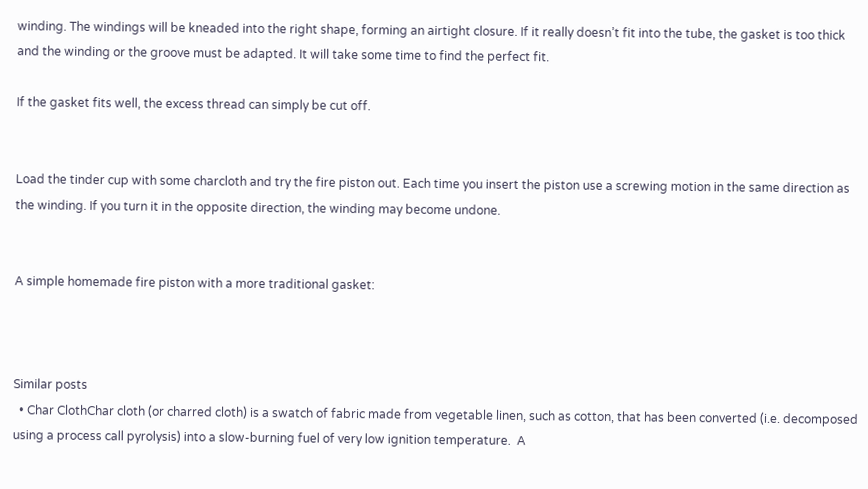winding. The windings will be kneaded into the right shape, forming an airtight closure. If it really doesn’t fit into the tube, the gasket is too thick and the winding or the groove must be adapted. It will take some time to find the perfect fit.

If the gasket fits well, the excess thread can simply be cut off.


Load the tinder cup with some charcloth and try the fire piston out. Each time you insert the piston use a screwing motion in the same direction as the winding. If you turn it in the opposite direction, the winding may become undone.


A simple homemade fire piston with a more traditional gasket:



Similar posts
  • Char ClothChar cloth (or charred cloth) is a swatch of fabric made from vegetable linen, such as cotton, that has been converted (i.e. decomposed using a process call pyrolysis) into a slow-burning fuel of very low ignition temperature.  A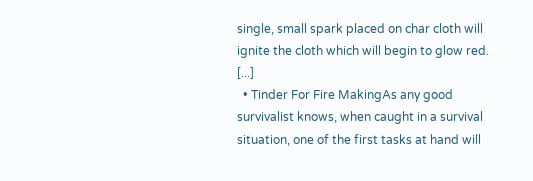single, small spark placed on char cloth will ignite the cloth which will begin to glow red.  [...]
  • Tinder For Fire MakingAs any good survivalist knows, when caught in a survival situation, one of the first tasks at hand will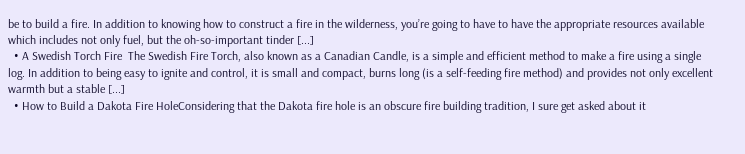be to build a fire. In addition to knowing how to construct a fire in the wilderness, you’re going to have to have the appropriate resources available which includes not only fuel, but the oh-so-important tinder [...]
  • A Swedish Torch Fire  The Swedish Fire Torch, also known as a Canadian Candle, is a simple and efficient method to make a fire using a single log. In addition to being easy to ignite and control, it is small and compact, burns long (is a self-feeding fire method) and provides not only excellent warmth but a stable [...]
  • How to Build a Dakota Fire HoleConsidering that the Dakota fire hole is an obscure fire building tradition, I sure get asked about it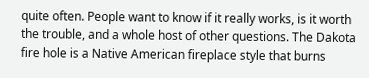quite often. People want to know if it really works, is it worth the trouble, and a whole host of other questions. The Dakota fire hole is a Native American fireplace style that burns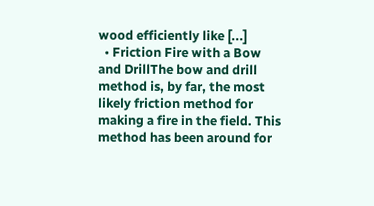wood efficiently like [...]
  • Friction Fire with a Bow and DrillThe bow and drill method is, by far, the most likely friction method for making a fire in the field. This method has been around for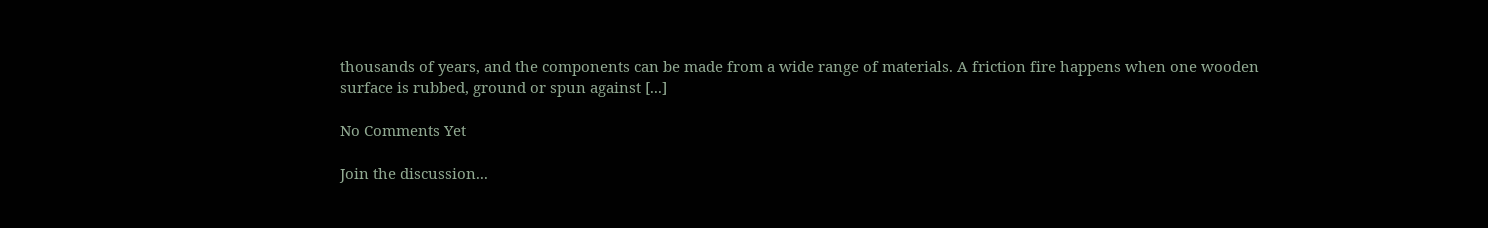thousands of years, and the components can be made from a wide range of materials. A friction fire happens when one wooden surface is rubbed, ground or spun against [...]

No Comments Yet

Join the discussion...